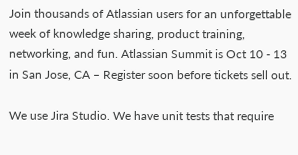Join thousands of Atlassian users for an unforgettable week of knowledge sharing, product training, networking, and fun. Atlassian Summit is Oct 10 - 13 in San Jose, CA – Register soon before tickets sell out.

We use Jira Studio. We have unit tests that require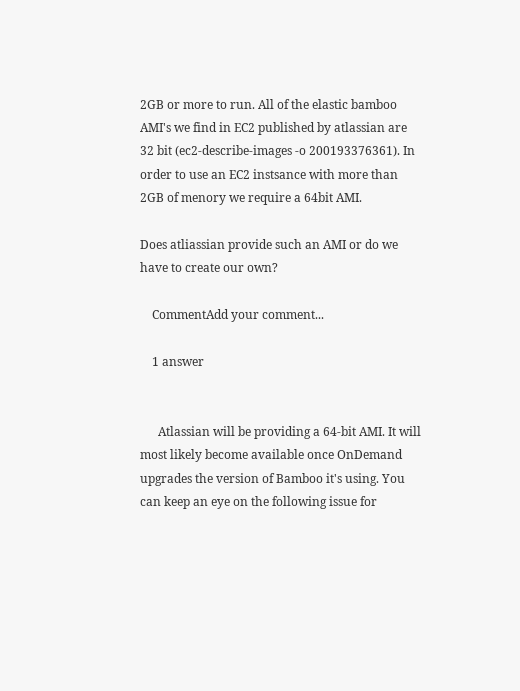2GB or more to run. All of the elastic bamboo AMI's we find in EC2 published by atlassian are 32 bit (ec2-describe-images -o 200193376361). In order to use an EC2 instsance with more than 2GB of menory we require a 64bit AMI.

Does atliassian provide such an AMI or do we have to create our own?

    CommentAdd your comment...

    1 answer


      Atlassian will be providing a 64-bit AMI. It will most likely become available once OnDemand upgrades the version of Bamboo it's using. You can keep an eye on the following issue for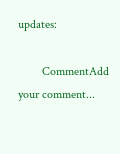updates:

        CommentAdd your comment...